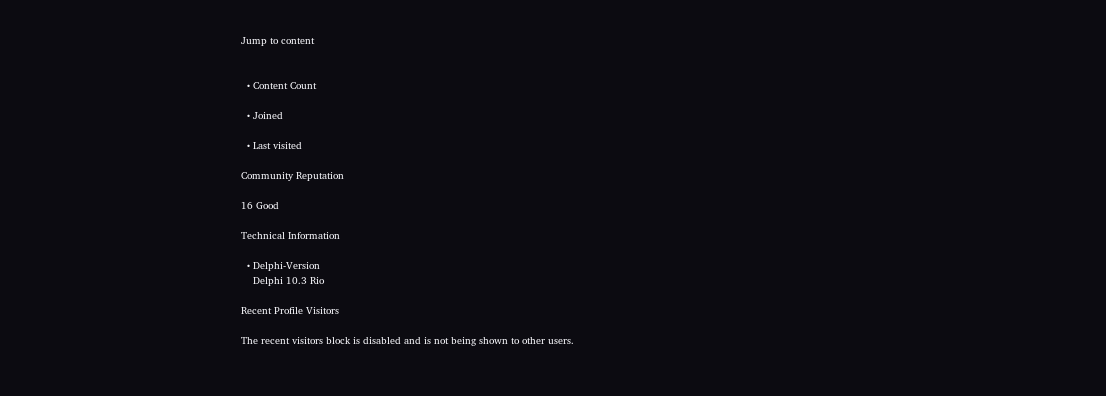Jump to content


  • Content Count

  • Joined

  • Last visited

Community Reputation

16 Good

Technical Information

  • Delphi-Version
    Delphi 10.3 Rio

Recent Profile Visitors

The recent visitors block is disabled and is not being shown to other users.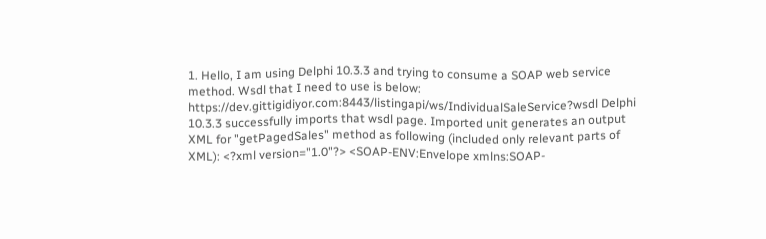1. Hello, I am using Delphi 10.3.3 and trying to consume a SOAP web service method. Wsdl that I need to use is below: https://dev.gittigidiyor.com:8443/listingapi/ws/IndividualSaleService?wsdl Delphi 10.3.3 successfully imports that wsdl page. Imported unit generates an output XML for "getPagedSales" method as following (included only relevant parts of XML): <?xml version="1.0"?> <SOAP-ENV:Envelope xmlns:SOAP-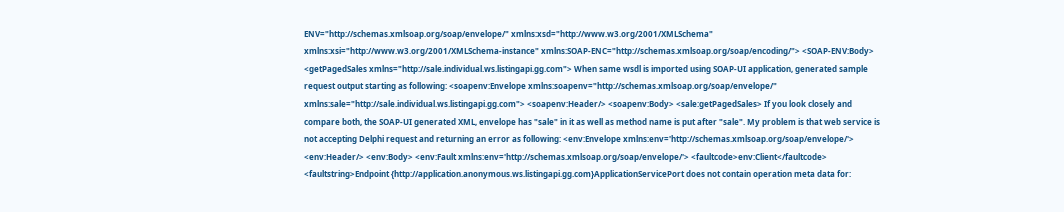ENV="http://schemas.xmlsoap.org/soap/envelope/" xmlns:xsd="http://www.w3.org/2001/XMLSchema" xmlns:xsi="http://www.w3.org/2001/XMLSchema-instance" xmlns:SOAP-ENC="http://schemas.xmlsoap.org/soap/encoding/"> <SOAP-ENV:Body> <getPagedSales xmlns="http://sale.individual.ws.listingapi.gg.com"> When same wsdl is imported using SOAP-UI application, generated sample request output starting as following: <soapenv:Envelope xmlns:soapenv="http://schemas.xmlsoap.org/soap/envelope/" xmlns:sale="http://sale.individual.ws.listingapi.gg.com"> <soapenv:Header/> <soapenv:Body> <sale:getPagedSales> If you look closely and compare both, the SOAP-UI generated XML, envelope has "sale" in it as well as method name is put after "sale". My problem is that web service is not accepting Delphi request and returning an error as following: <env:Envelope xmlns:env='http://schemas.xmlsoap.org/soap/envelope/'> <env:Header/> <env:Body> <env:Fault xmlns:env='http://schemas.xmlsoap.org/soap/envelope/'> <faultcode>env:Client</faultcode> <faultstring>Endpoint {http://application.anonymous.ws.listingapi.gg.com}ApplicationServicePort does not contain operation meta data for: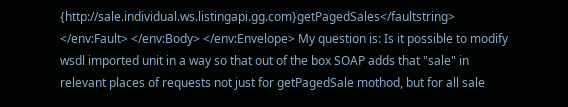{http://sale.individual.ws.listingapi.gg.com}getPagedSales</faultstring> </env:Fault> </env:Body> </env:Envelope> My question is: Is it possible to modify wsdl imported unit in a way so that out of the box SOAP adds that "sale" in relevant places of requests not just for getPagedSale mothod, but for all sale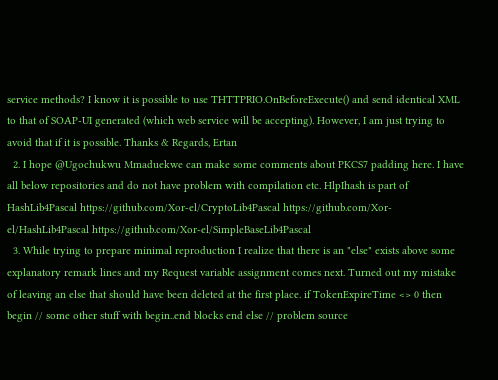service methods? I know it is possible to use THTTPRIO.OnBeforeExecute() and send identical XML to that of SOAP-UI generated (which web service will be accepting). However, I am just trying to avoid that if it is possible. Thanks & Regards, Ertan
  2. I hope @Ugochukwu Mmaduekwe can make some comments about PKCS7 padding here. I have all below repositories and do not have problem with compilation etc. HlpIhash is part of HashLib4Pascal https://github.com/Xor-el/CryptoLib4Pascal https://github.com/Xor-el/HashLib4Pascal https://github.com/Xor-el/SimpleBaseLib4Pascal
  3. While trying to prepare minimal reproduction I realize that there is an "else" exists above some explanatory remark lines and my Request variable assignment comes next. Turned out my mistake of leaving an else that should have been deleted at the first place. if TokenExpireTime <> 0 then begin // some other stuff with begin..end blocks end else // problem source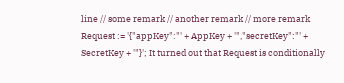line // some remark // another remark // more remark Request := '{"appKey":"' + AppKey + '","secretKey":"' + SecretKey + '"}'; It turned out that Request is conditionally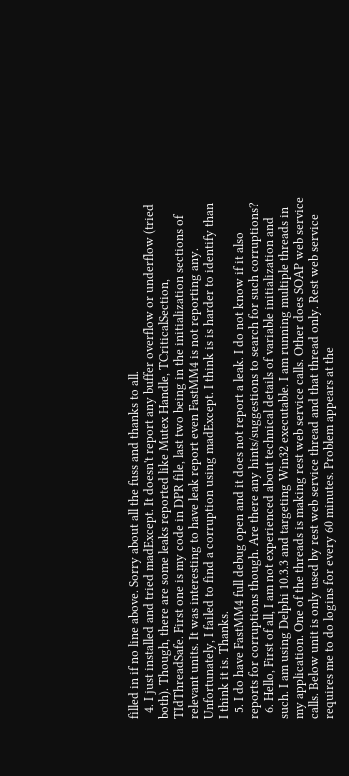filled in if no line above. Sorry about all the fuss and thanks to all.
  4. I just installed and tried madExcept. It doesn't report any buffer overflow or underflow (tried both). Though, there are some leaks reported like Mutex Handle, TCriticalSection, TIdThreadSafe. First one is my code in DPR file, last two being in the initialization sections of relevant units. It was interesting to have leak report even FastMM4 is not reporting any. Unfortunately, I failed to find a corruption using madExcept. I think is is harder to identify than I think it is. Thanks.
  5. I do have FastMM4 full debug open and it does not report a leak. I do not know if it also reports for corruptions though. Are there any hints/suggestions to search for such corruptions?
  6. Hello, First of all, I am not experienced about technical details of variable initialization and such. I am using Delphi 10.3.3 and targeting Win32 executable. I am running multiple threads in my application. One of the threads is making rest web service calls. Other does SOAP web service calls. Below unit is only used by rest web service thread and that thread only. Rest web service requires me to do logins for every 60 minutes. Problem appears at the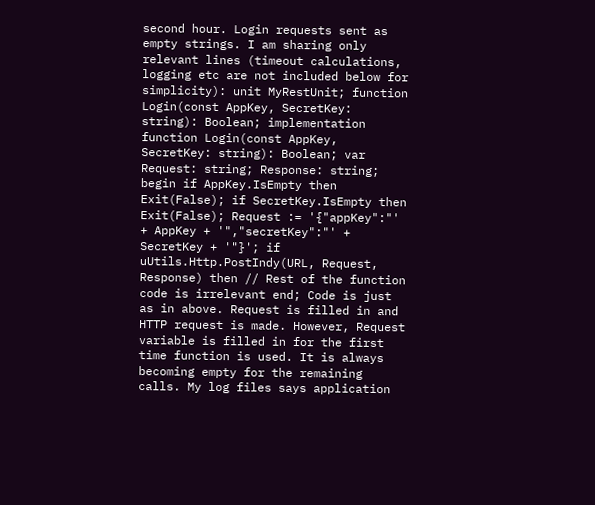second hour. Login requests sent as empty strings. I am sharing only relevant lines (timeout calculations, logging etc are not included below for simplicity): unit MyRestUnit; function Login(const AppKey, SecretKey: string): Boolean; implementation function Login(const AppKey, SecretKey: string): Boolean; var Request: string; Response: string; begin if AppKey.IsEmpty then Exit(False); if SecretKey.IsEmpty then Exit(False); Request := '{"appKey":"' + AppKey + '","secretKey":"' + SecretKey + '"}'; if uUtils.Http.PostIndy(URL, Request, Response) then // Rest of the function code is irrelevant end; Code is just as in above. Request is filled in and HTTP request is made. However, Request variable is filled in for the first time function is used. It is always becoming empty for the remaining calls. My log files says application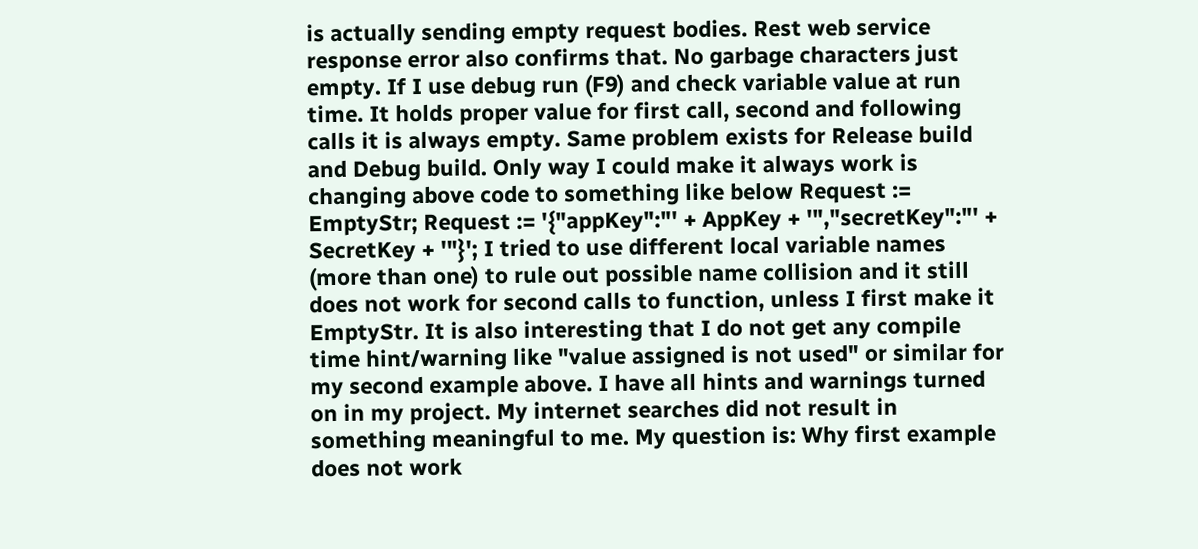is actually sending empty request bodies. Rest web service response error also confirms that. No garbage characters just empty. If I use debug run (F9) and check variable value at run time. It holds proper value for first call, second and following calls it is always empty. Same problem exists for Release build and Debug build. Only way I could make it always work is changing above code to something like below Request := EmptyStr; Request := '{"appKey":"' + AppKey + '","secretKey":"' + SecretKey + '"}'; I tried to use different local variable names (more than one) to rule out possible name collision and it still does not work for second calls to function, unless I first make it EmptyStr. It is also interesting that I do not get any compile time hint/warning like "value assigned is not used" or similar for my second example above. I have all hints and warnings turned on in my project. My internet searches did not result in something meaningful to me. My question is: Why first example does not work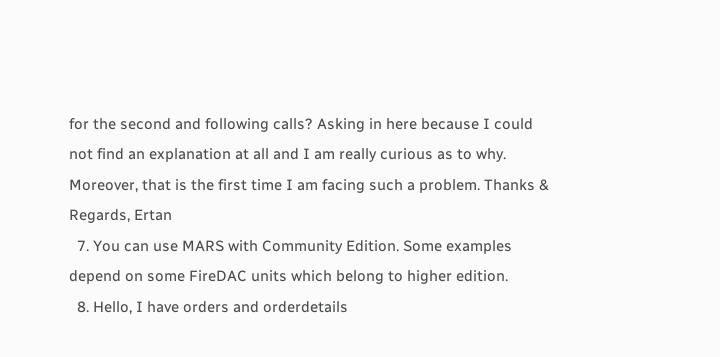for the second and following calls? Asking in here because I could not find an explanation at all and I am really curious as to why. Moreover, that is the first time I am facing such a problem. Thanks & Regards, Ertan
  7. You can use MARS with Community Edition. Some examples depend on some FireDAC units which belong to higher edition.
  8. Hello, I have orders and orderdetails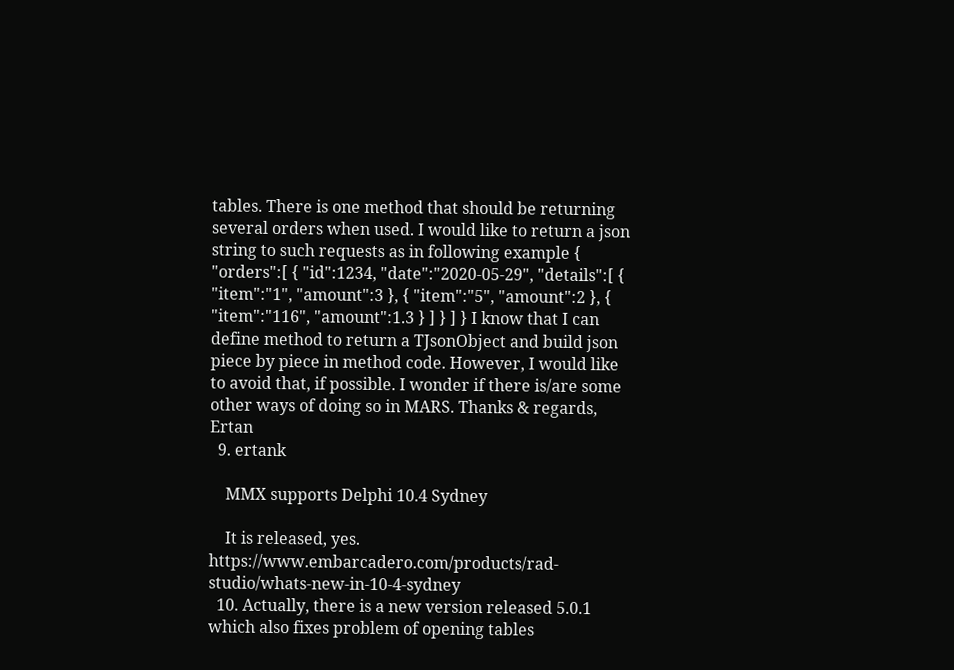tables. There is one method that should be returning several orders when used. I would like to return a json string to such requests as in following example { "orders":[ { "id":1234, "date":"2020-05-29", "details":[ { "item":"1", "amount":3 }, { "item":"5", "amount":2 }, { "item":"116", "amount":1.3 } ] } ] } I know that I can define method to return a TJsonObject and build json piece by piece in method code. However, I would like to avoid that, if possible. I wonder if there is/are some other ways of doing so in MARS. Thanks & regards, Ertan
  9. ertank

    MMX supports Delphi 10.4 Sydney

    It is released, yes. https://www.embarcadero.com/products/rad-studio/whats-new-in-10-4-sydney
  10. Actually, there is a new version released 5.0.1 which also fixes problem of opening tables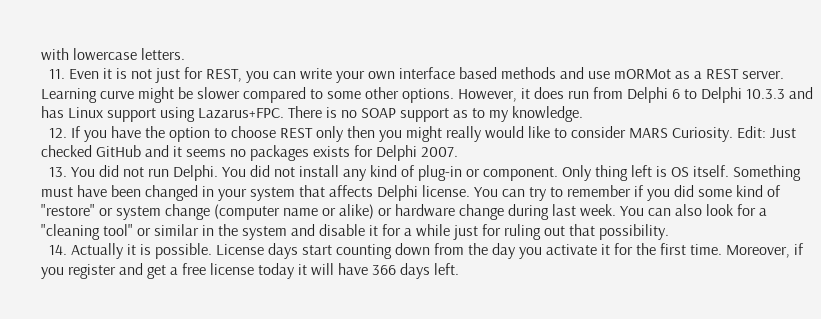with lowercase letters.
  11. Even it is not just for REST, you can write your own interface based methods and use mORMot as a REST server. Learning curve might be slower compared to some other options. However, it does run from Delphi 6 to Delphi 10.3.3 and has Linux support using Lazarus+FPC. There is no SOAP support as to my knowledge.
  12. If you have the option to choose REST only then you might really would like to consider MARS Curiosity. Edit: Just checked GitHub and it seems no packages exists for Delphi 2007.
  13. You did not run Delphi. You did not install any kind of plug-in or component. Only thing left is OS itself. Something must have been changed in your system that affects Delphi license. You can try to remember if you did some kind of "restore" or system change (computer name or alike) or hardware change during last week. You can also look for a "cleaning tool" or similar in the system and disable it for a while just for ruling out that possibility.
  14. Actually it is possible. License days start counting down from the day you activate it for the first time. Moreover, if you register and get a free license today it will have 366 days left.